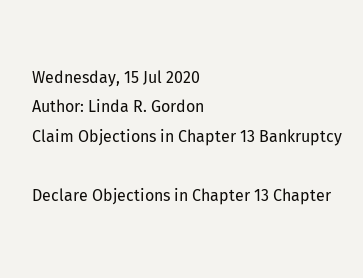Wednesday, 15 Jul 2020
Author: Linda R. Gordon
Claim Objections in Chapter 13 Bankruptcy

Declare Objections in Chapter 13 Chapter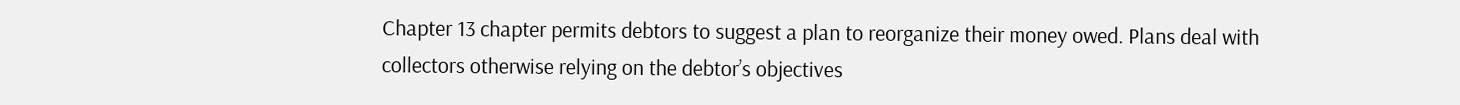Chapter 13 chapter permits debtors to suggest a plan to reorganize their money owed. Plans deal with collectors otherwise relying on the debtor’s objectives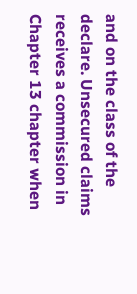and on the class of the declare. Unsecured claims receives a commission in Chapter 13 chapter when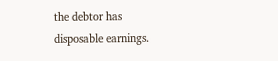the debtor has disposable earnings.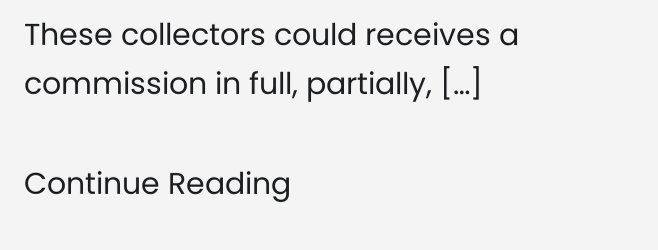These collectors could receives a commission in full, partially, […]

Continue Reading